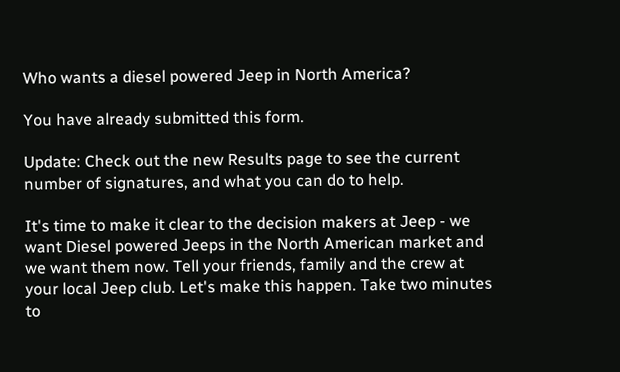Who wants a diesel powered Jeep in North America?

You have already submitted this form.

Update: Check out the new Results page to see the current number of signatures, and what you can do to help.

It's time to make it clear to the decision makers at Jeep - we want Diesel powered Jeeps in the North American market and we want them now. Tell your friends, family and the crew at your local Jeep club. Let's make this happen. Take two minutes to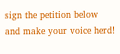sign the petition below and make your voice herd!